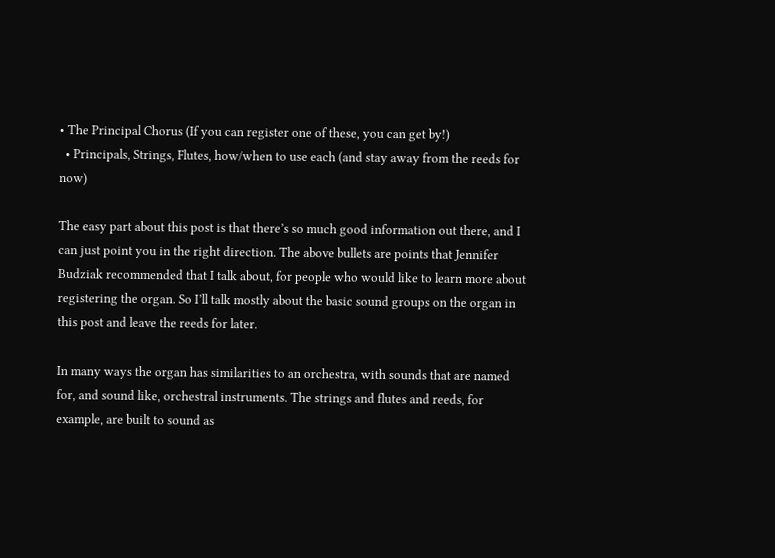• The Principal Chorus (If you can register one of these, you can get by!)
  • Principals, Strings, Flutes, how/when to use each (and stay away from the reeds for now)

The easy part about this post is that there’s so much good information out there, and I can just point you in the right direction. The above bullets are points that Jennifer Budziak recommended that I talk about, for people who would like to learn more about registering the organ. So I’ll talk mostly about the basic sound groups on the organ in this post and leave the reeds for later.

In many ways the organ has similarities to an orchestra, with sounds that are named for, and sound like, orchestral instruments. The strings and flutes and reeds, for example, are built to sound as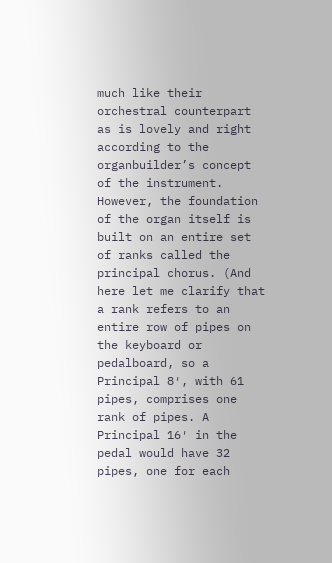much like their orchestral counterpart as is lovely and right according to the organbuilder’s concept of the instrument. However, the foundation of the organ itself is built on an entire set of ranks called the principal chorus. (And here let me clarify that a rank refers to an entire row of pipes on the keyboard or pedalboard, so a Principal 8′, with 61 pipes, comprises one rank of pipes. A Principal 16′ in the pedal would have 32 pipes, one for each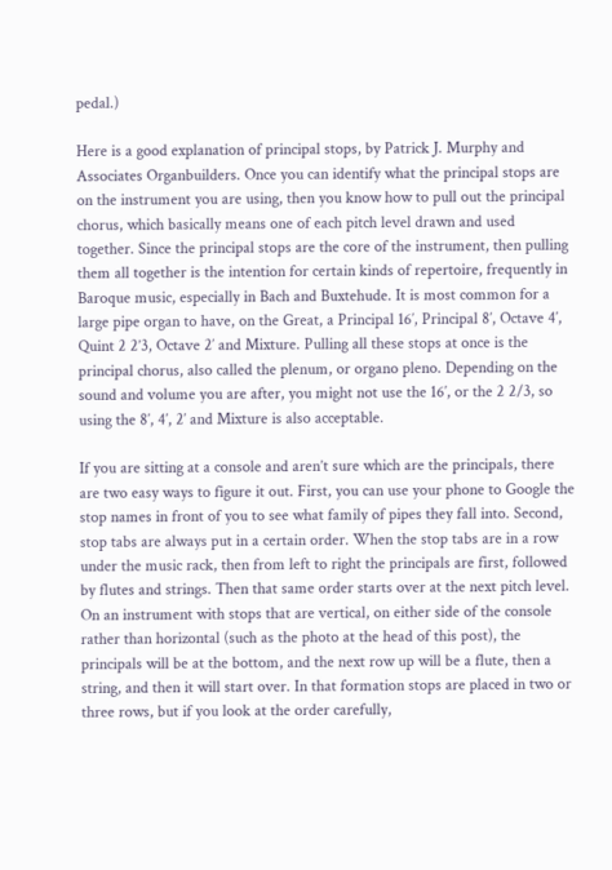pedal.)

Here is a good explanation of principal stops, by Patrick J. Murphy and Associates Organbuilders. Once you can identify what the principal stops are on the instrument you are using, then you know how to pull out the principal chorus, which basically means one of each pitch level drawn and used together. Since the principal stops are the core of the instrument, then pulling them all together is the intention for certain kinds of repertoire, frequently in Baroque music, especially in Bach and Buxtehude. It is most common for a large pipe organ to have, on the Great, a Principal 16′, Principal 8′, Octave 4′, Quint 2 2’3, Octave 2′ and Mixture. Pulling all these stops at once is the principal chorus, also called the plenum, or organo pleno. Depending on the sound and volume you are after, you might not use the 16′, or the 2 2/3, so using the 8′, 4′, 2′ and Mixture is also acceptable.

If you are sitting at a console and aren’t sure which are the principals, there are two easy ways to figure it out. First, you can use your phone to Google the stop names in front of you to see what family of pipes they fall into. Second, stop tabs are always put in a certain order. When the stop tabs are in a row under the music rack, then from left to right the principals are first, followed by flutes and strings. Then that same order starts over at the next pitch level. On an instrument with stops that are vertical, on either side of the console rather than horizontal (such as the photo at the head of this post), the principals will be at the bottom, and the next row up will be a flute, then a string, and then it will start over. In that formation stops are placed in two or three rows, but if you look at the order carefully,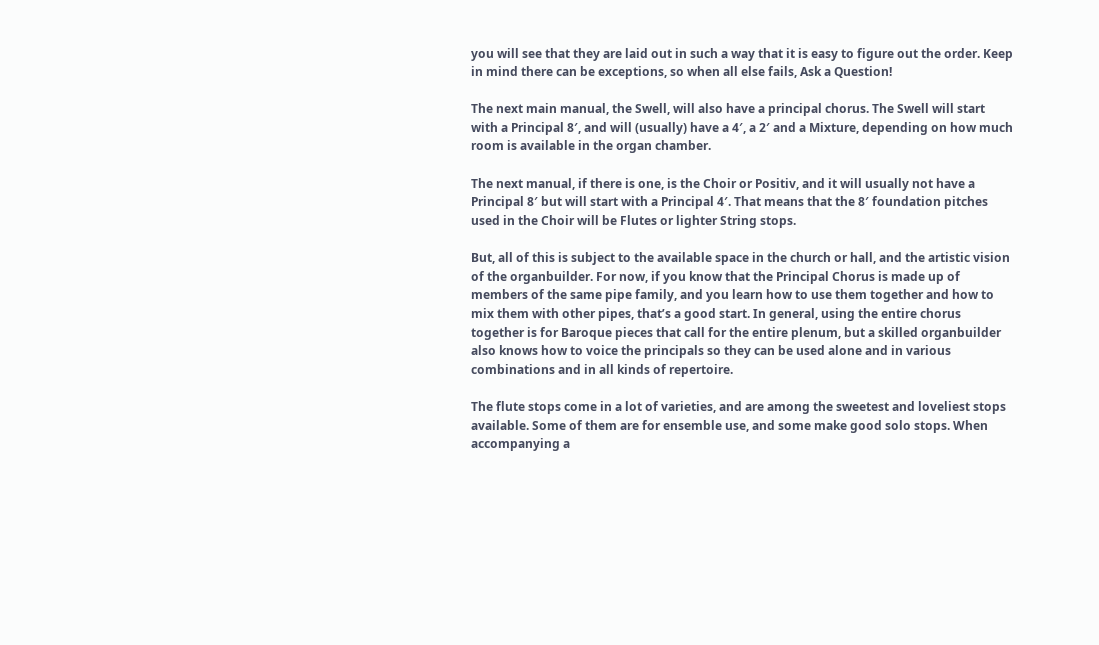you will see that they are laid out in such a way that it is easy to figure out the order. Keep in mind there can be exceptions, so when all else fails, Ask a Question!

The next main manual, the Swell, will also have a principal chorus. The Swell will start with a Principal 8′, and will (usually) have a 4′, a 2′ and a Mixture, depending on how much room is available in the organ chamber.

The next manual, if there is one, is the Choir or Positiv, and it will usually not have a Principal 8′ but will start with a Principal 4′. That means that the 8′ foundation pitches used in the Choir will be Flutes or lighter String stops.

But, all of this is subject to the available space in the church or hall, and the artistic vision of the organbuilder. For now, if you know that the Principal Chorus is made up of members of the same pipe family, and you learn how to use them together and how to mix them with other pipes, that’s a good start. In general, using the entire chorus together is for Baroque pieces that call for the entire plenum, but a skilled organbuilder also knows how to voice the principals so they can be used alone and in various combinations and in all kinds of repertoire.

The flute stops come in a lot of varieties, and are among the sweetest and loveliest stops available. Some of them are for ensemble use, and some make good solo stops. When accompanying a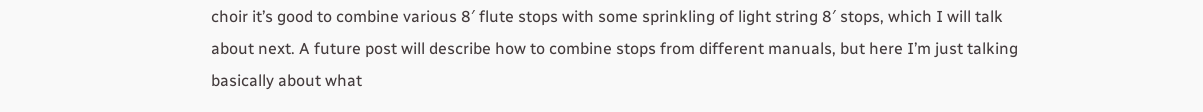choir it’s good to combine various 8′ flute stops with some sprinkling of light string 8′ stops, which I will talk about next. A future post will describe how to combine stops from different manuals, but here I’m just talking basically about what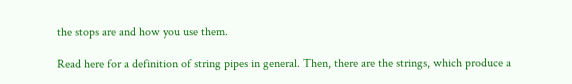the stops are and how you use them.

Read here for a definition of string pipes in general. Then, there are the strings, which produce a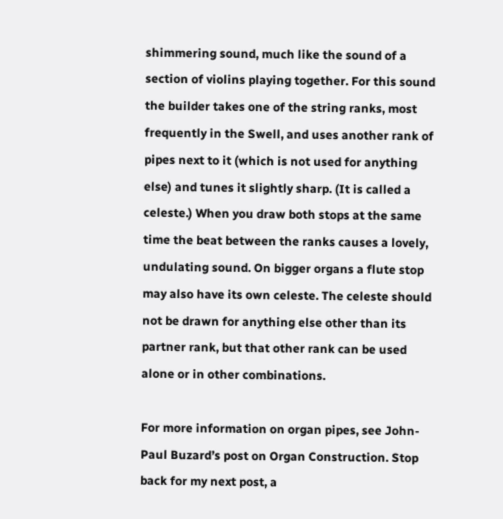shimmering sound, much like the sound of a section of violins playing together. For this sound the builder takes one of the string ranks, most frequently in the Swell, and uses another rank of pipes next to it (which is not used for anything else) and tunes it slightly sharp. (It is called a celeste.) When you draw both stops at the same time the beat between the ranks causes a lovely, undulating sound. On bigger organs a flute stop may also have its own celeste. The celeste should not be drawn for anything else other than its partner rank, but that other rank can be used alone or in other combinations.

For more information on organ pipes, see John-Paul Buzard’s post on Organ Construction. Stop back for my next post, a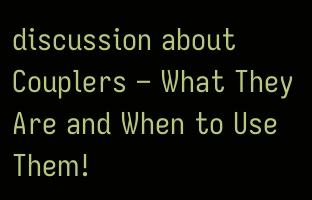discussion about Couplers – What They Are and When to Use Them!